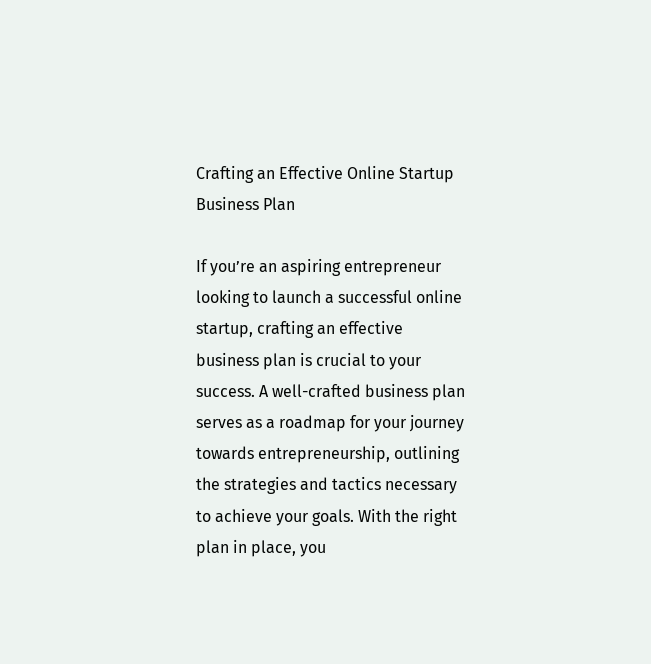Crafting an Effective Online Startup Business Plan

If you’re an aspiring entrepreneur looking to launch a successful online startup, crafting an effective business plan is crucial to your success. A well-crafted business plan serves as a roadmap for your journey towards entrepreneurship, outlining the strategies and tactics necessary to achieve your goals. With the right plan in place, you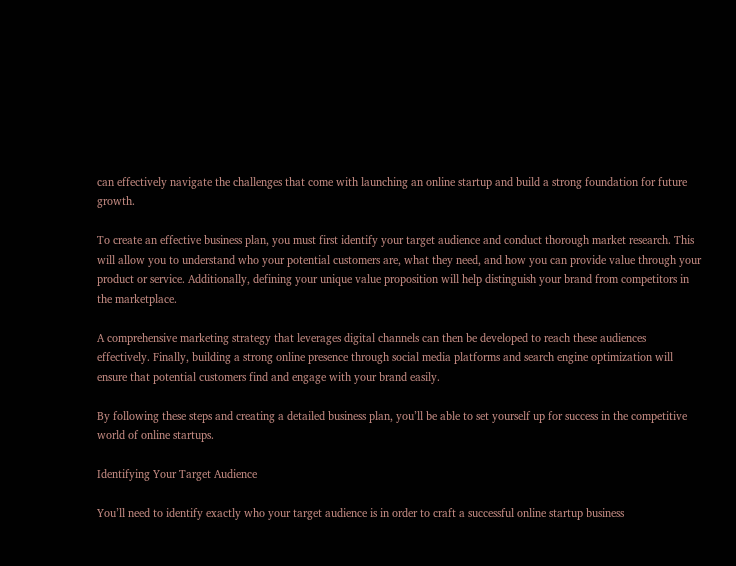can effectively navigate the challenges that come with launching an online startup and build a strong foundation for future growth.

To create an effective business plan, you must first identify your target audience and conduct thorough market research. This will allow you to understand who your potential customers are, what they need, and how you can provide value through your product or service. Additionally, defining your unique value proposition will help distinguish your brand from competitors in the marketplace.

A comprehensive marketing strategy that leverages digital channels can then be developed to reach these audiences effectively. Finally, building a strong online presence through social media platforms and search engine optimization will ensure that potential customers find and engage with your brand easily.

By following these steps and creating a detailed business plan, you’ll be able to set yourself up for success in the competitive world of online startups.

Identifying Your Target Audience

You’ll need to identify exactly who your target audience is in order to craft a successful online startup business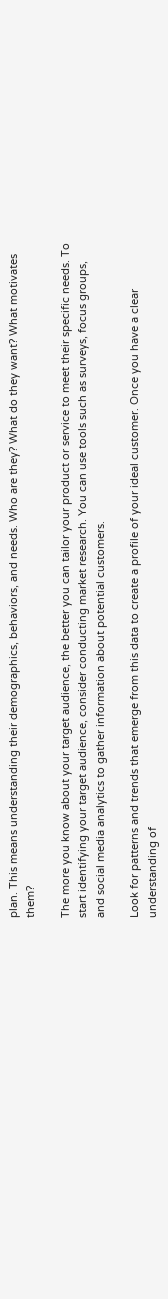plan. This means understanding their demographics, behaviors, and needs. Who are they? What do they want? What motivates them?

The more you know about your target audience, the better you can tailor your product or service to meet their specific needs. To start identifying your target audience, consider conducting market research. You can use tools such as surveys, focus groups, and social media analytics to gather information about potential customers.

Look for patterns and trends that emerge from this data to create a profile of your ideal customer. Once you have a clear understanding of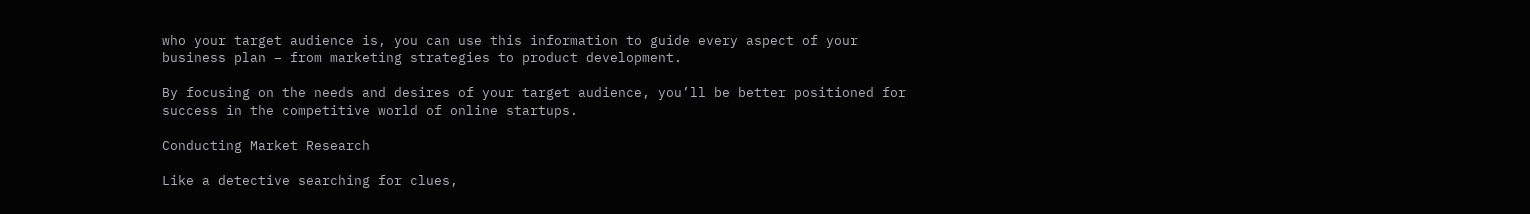who your target audience is, you can use this information to guide every aspect of your business plan – from marketing strategies to product development.

By focusing on the needs and desires of your target audience, you’ll be better positioned for success in the competitive world of online startups.

Conducting Market Research

Like a detective searching for clues,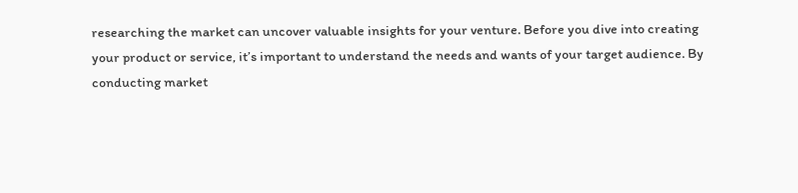researching the market can uncover valuable insights for your venture. Before you dive into creating your product or service, it’s important to understand the needs and wants of your target audience. By conducting market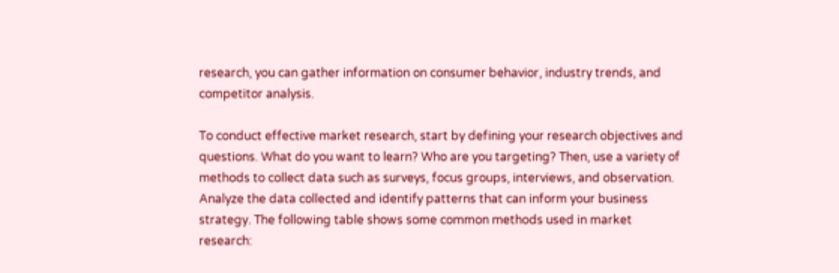research, you can gather information on consumer behavior, industry trends, and competitor analysis.

To conduct effective market research, start by defining your research objectives and questions. What do you want to learn? Who are you targeting? Then, use a variety of methods to collect data such as surveys, focus groups, interviews, and observation. Analyze the data collected and identify patterns that can inform your business strategy. The following table shows some common methods used in market research: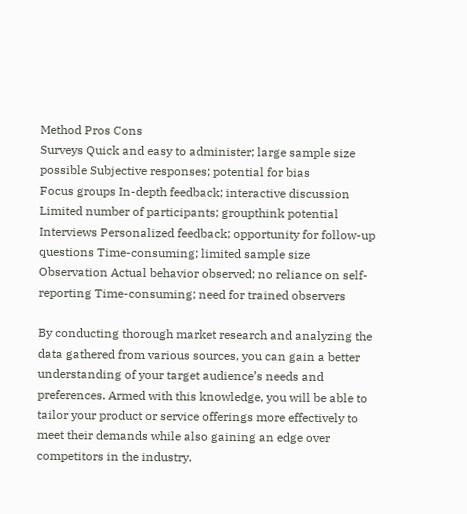Method Pros Cons
Surveys Quick and easy to administer; large sample size possible Subjective responses; potential for bias
Focus groups In-depth feedback; interactive discussion Limited number of participants; groupthink potential
Interviews Personalized feedback; opportunity for follow-up questions Time-consuming; limited sample size
Observation Actual behavior observed; no reliance on self-reporting Time-consuming; need for trained observers

By conducting thorough market research and analyzing the data gathered from various sources, you can gain a better understanding of your target audience’s needs and preferences. Armed with this knowledge, you will be able to tailor your product or service offerings more effectively to meet their demands while also gaining an edge over competitors in the industry.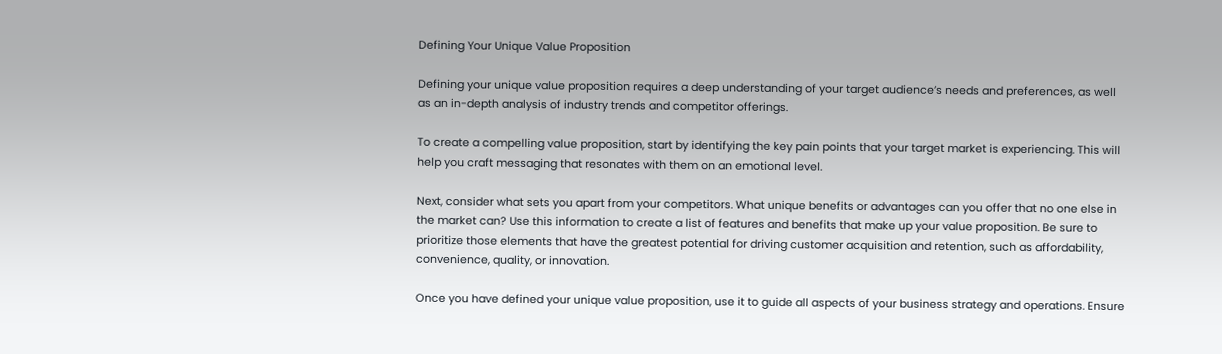Defining Your Unique Value Proposition

Defining your unique value proposition requires a deep understanding of your target audience’s needs and preferences, as well as an in-depth analysis of industry trends and competitor offerings.

To create a compelling value proposition, start by identifying the key pain points that your target market is experiencing. This will help you craft messaging that resonates with them on an emotional level.

Next, consider what sets you apart from your competitors. What unique benefits or advantages can you offer that no one else in the market can? Use this information to create a list of features and benefits that make up your value proposition. Be sure to prioritize those elements that have the greatest potential for driving customer acquisition and retention, such as affordability, convenience, quality, or innovation.

Once you have defined your unique value proposition, use it to guide all aspects of your business strategy and operations. Ensure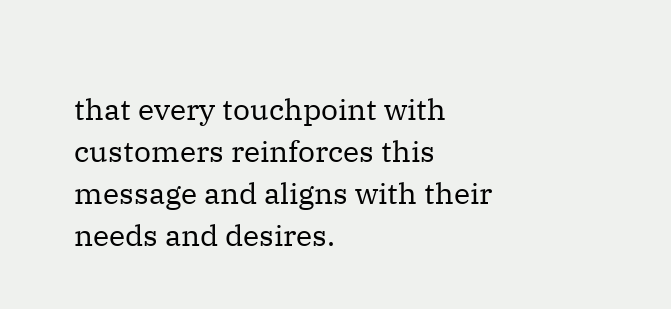that every touchpoint with customers reinforces this message and aligns with their needs and desires.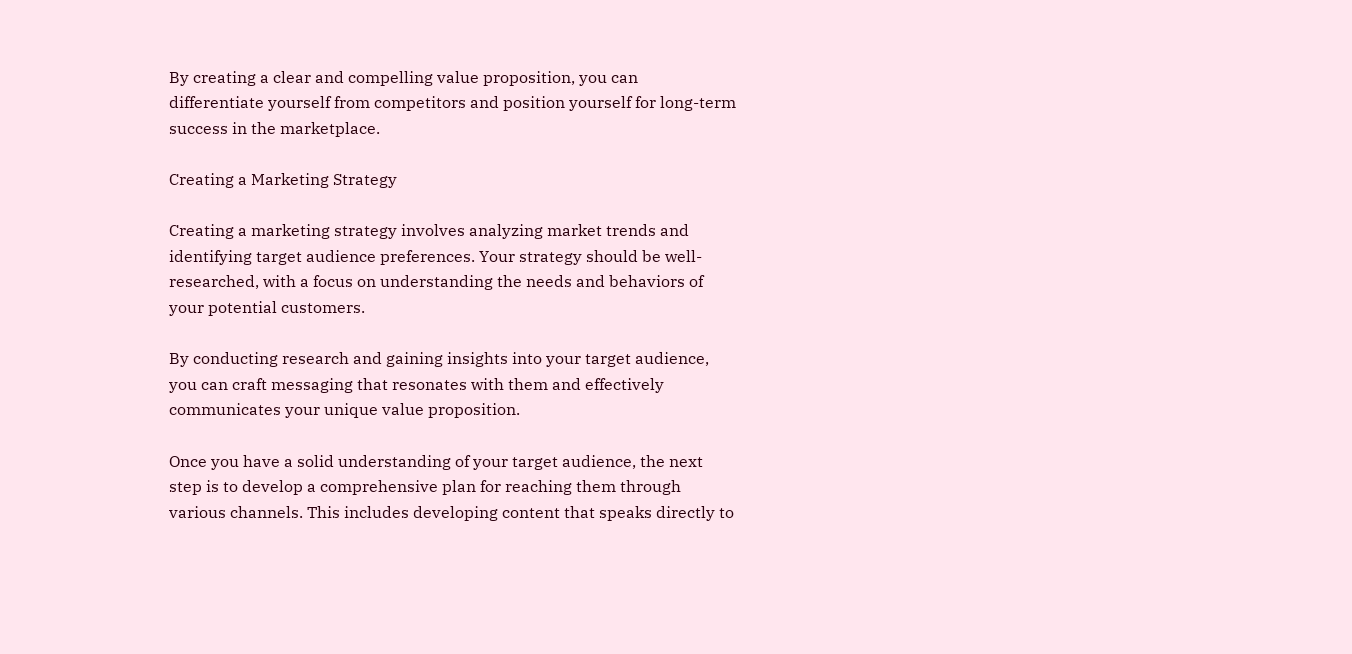By creating a clear and compelling value proposition, you can differentiate yourself from competitors and position yourself for long-term success in the marketplace.

Creating a Marketing Strategy

Creating a marketing strategy involves analyzing market trends and identifying target audience preferences. Your strategy should be well-researched, with a focus on understanding the needs and behaviors of your potential customers.

By conducting research and gaining insights into your target audience, you can craft messaging that resonates with them and effectively communicates your unique value proposition.

Once you have a solid understanding of your target audience, the next step is to develop a comprehensive plan for reaching them through various channels. This includes developing content that speaks directly to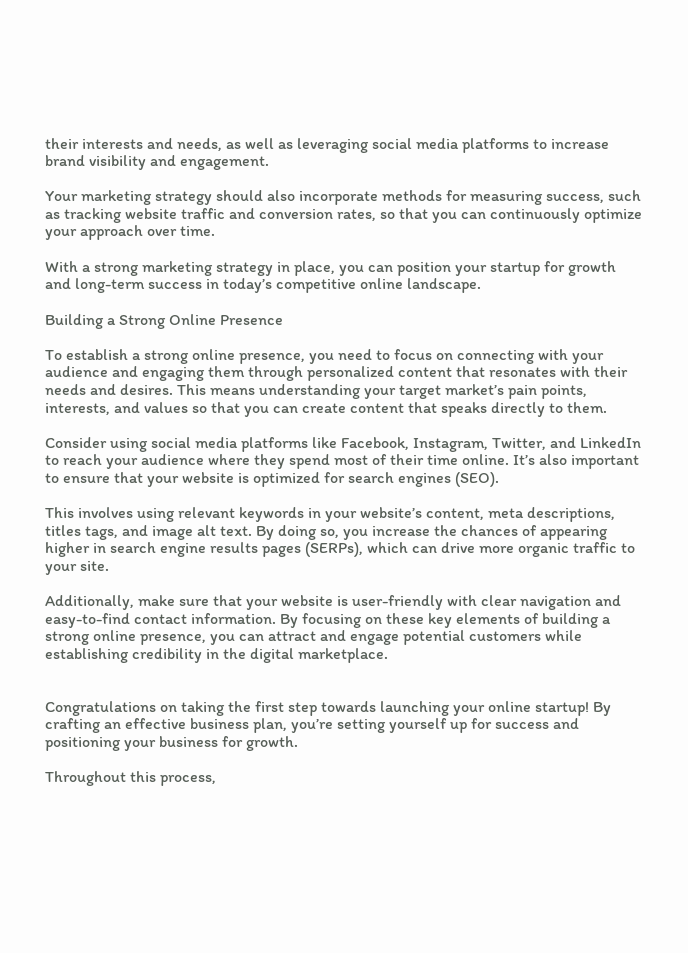their interests and needs, as well as leveraging social media platforms to increase brand visibility and engagement.

Your marketing strategy should also incorporate methods for measuring success, such as tracking website traffic and conversion rates, so that you can continuously optimize your approach over time.

With a strong marketing strategy in place, you can position your startup for growth and long-term success in today’s competitive online landscape.

Building a Strong Online Presence

To establish a strong online presence, you need to focus on connecting with your audience and engaging them through personalized content that resonates with their needs and desires. This means understanding your target market’s pain points, interests, and values so that you can create content that speaks directly to them.

Consider using social media platforms like Facebook, Instagram, Twitter, and LinkedIn to reach your audience where they spend most of their time online. It’s also important to ensure that your website is optimized for search engines (SEO).

This involves using relevant keywords in your website’s content, meta descriptions, titles tags, and image alt text. By doing so, you increase the chances of appearing higher in search engine results pages (SERPs), which can drive more organic traffic to your site.

Additionally, make sure that your website is user-friendly with clear navigation and easy-to-find contact information. By focusing on these key elements of building a strong online presence, you can attract and engage potential customers while establishing credibility in the digital marketplace.


Congratulations on taking the first step towards launching your online startup! By crafting an effective business plan, you’re setting yourself up for success and positioning your business for growth.

Throughout this process,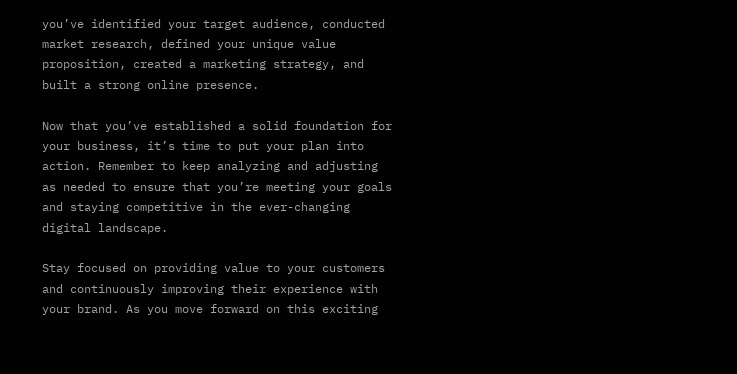you’ve identified your target audience, conducted market research, defined your unique value proposition, created a marketing strategy, and built a strong online presence.

Now that you’ve established a solid foundation for your business, it’s time to put your plan into action. Remember to keep analyzing and adjusting as needed to ensure that you’re meeting your goals and staying competitive in the ever-changing digital landscape.

Stay focused on providing value to your customers and continuously improving their experience with your brand. As you move forward on this exciting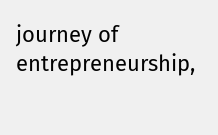journey of entrepreneurship,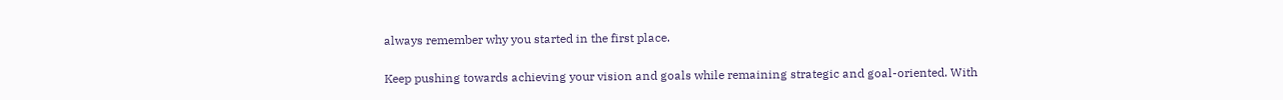always remember why you started in the first place.

Keep pushing towards achieving your vision and goals while remaining strategic and goal-oriented. With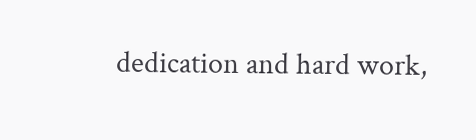dedication and hard work,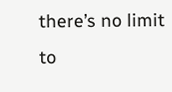there’s no limit to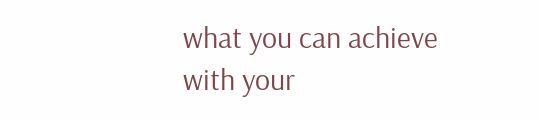what you can achieve with your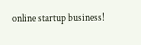online startup business!